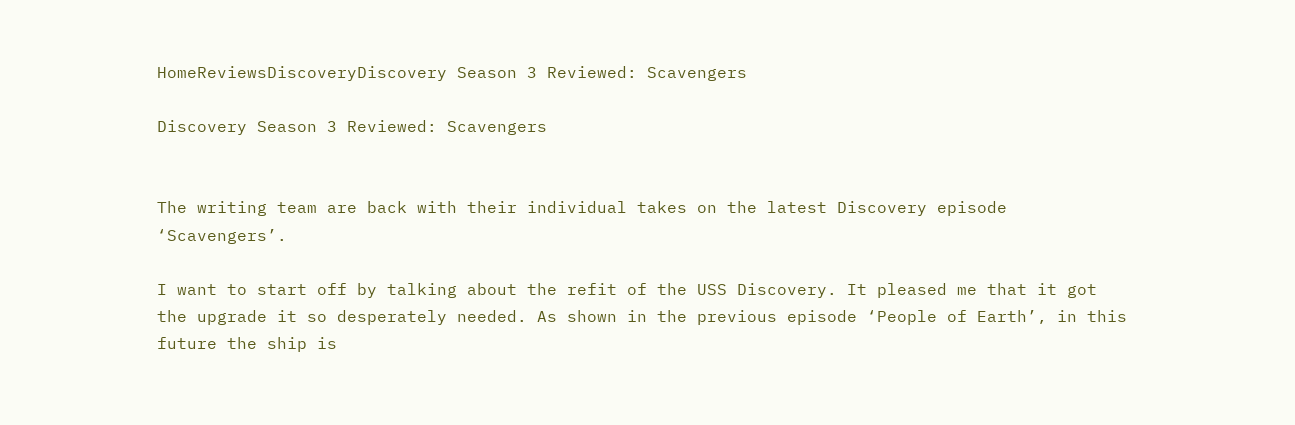HomeReviewsDiscoveryDiscovery Season 3 Reviewed: Scavengers

Discovery Season 3 Reviewed: Scavengers


The writing team are back with their individual takes on the latest Discovery episode ‘Scavengers’.

I want to start off by talking about the refit of the USS Discovery. It pleased me that it got the upgrade it so desperately needed. As shown in the previous episode ‘People of Earth’, in this future the ship is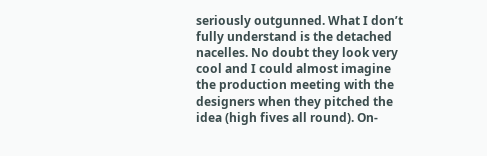seriously outgunned. What I don’t fully understand is the detached nacelles. No doubt they look very cool and I could almost imagine the production meeting with the designers when they pitched the idea (high fives all round). On-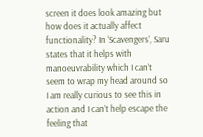screen it does look amazing but how does it actually affect functionality? In ‘Scavengers’, Saru states that it helps with manoeuvrability which I can’t seem to wrap my head around so I am really curious to see this in action and I can’t help escape the feeling that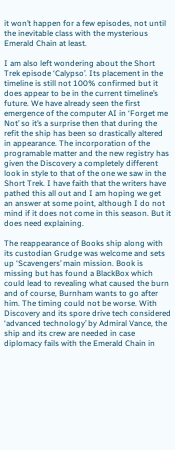it won’t happen for a few episodes, not until the inevitable class with the mysterious Emerald Chain at least.

I am also left wondering about the Short Trek episode ‘Calypso’. Its placement in the timeline is still not 100% confirmed but it does appear to be in the current timeline’s future. We have already seen the first emergence of the computer AI in ‘Forget me Not’ so it’s a surprise then that during the refit the ship has been so drastically altered in appearance. The incorporation of the programable matter and the new registry has given the Discovery a completely different look in style to that of the one we saw in the Short Trek. I have faith that the writers have pathed this all out and I am hoping we get an answer at some point, although I do not mind if it does not come in this season. But it does need explaining.

The reappearance of Books ship along with its custodian Grudge was welcome and sets up ‘Scavengers’ main mission. Book is missing but has found a BlackBox which could lead to revealing what caused the burn and of course, Burnham wants to go after him. The timing could not be worse. With Discovery and its spore drive tech considered ‘advanced technology’ by Admiral Vance, the ship and its crew are needed in case diplomacy fails with the Emerald Chain in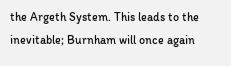the Argeth System. This leads to the inevitable; Burnham will once again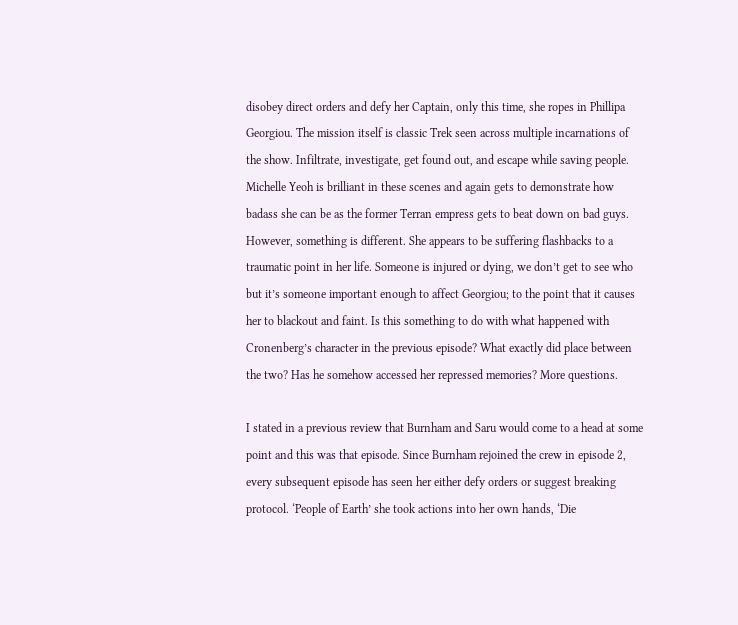disobey direct orders and defy her Captain, only this time, she ropes in Phillipa Georgiou. The mission itself is classic Trek seen across multiple incarnations of the show. Infiltrate, investigate, get found out, and escape while saving people. Michelle Yeoh is brilliant in these scenes and again gets to demonstrate how badass she can be as the former Terran empress gets to beat down on bad guys. However, something is different. She appears to be suffering flashbacks to a traumatic point in her life. Someone is injured or dying, we don’t get to see who but it’s someone important enough to affect Georgiou; to the point that it causes her to blackout and faint. Is this something to do with what happened with Cronenberg’s character in the previous episode? What exactly did place between the two? Has he somehow accessed her repressed memories? More questions.

I stated in a previous review that Burnham and Saru would come to a head at some point and this was that episode. Since Burnham rejoined the crew in episode 2, every subsequent episode has seen her either defy orders or suggest breaking protocol. ‘People of Earth’ she took actions into her own hands, ‘Die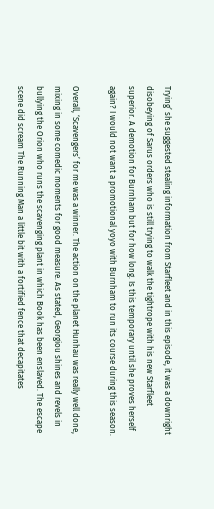Trying’ she suggested stealing information from Starfleet and in this episode, it was a downright disobeying of Sarus orders who is still trying to walk the tightrope with his new Starfleet superior. A demotion for Burnham but for how long. Is this temporary until she proves herself again? I would not want a promotional yoyo with Burnham to run its course during this season.

Overall, ‘Scavengers’ for me was a winner. The action on the planet Hunhau was really well done, mixing in some comedic moments for good measure. As stated, Georgiou shines and revels in bullying the Orion who runs the scavenging plant in which Book has been enslaved. The escape scene did scream The Running Man a little bit with a fortified fence that decapitates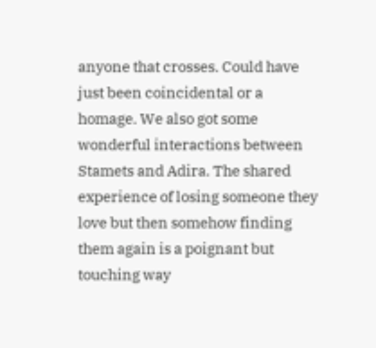anyone that crosses. Could have just been coincidental or a homage. We also got some wonderful interactions between Stamets and Adira. The shared experience of losing someone they love but then somehow finding them again is a poignant but touching way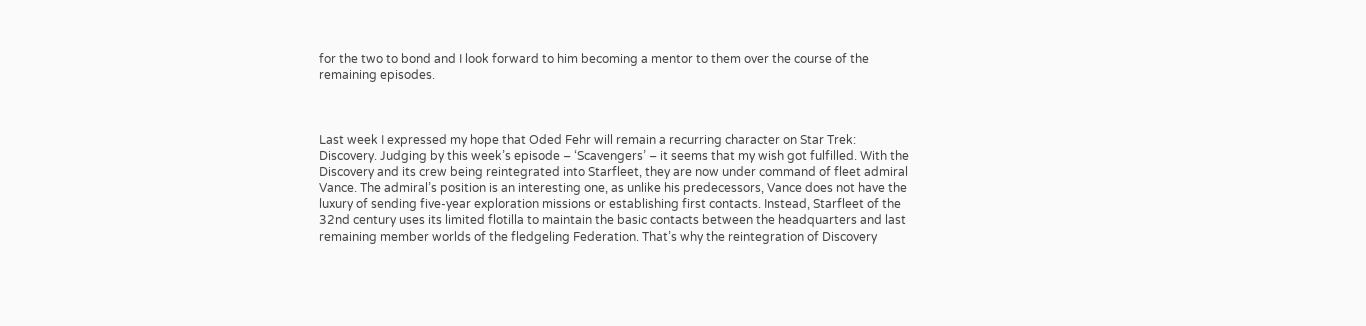for the two to bond and I look forward to him becoming a mentor to them over the course of the remaining episodes.



Last week I expressed my hope that Oded Fehr will remain a recurring character on Star Trek: Discovery. Judging by this week’s episode – ‘Scavengers’ – it seems that my wish got fulfilled. With the Discovery and its crew being reintegrated into Starfleet, they are now under command of fleet admiral Vance. The admiral’s position is an interesting one, as unlike his predecessors, Vance does not have the luxury of sending five-year exploration missions or establishing first contacts. Instead, Starfleet of the 32nd century uses its limited flotilla to maintain the basic contacts between the headquarters and last remaining member worlds of the fledgeling Federation. That’s why the reintegration of Discovery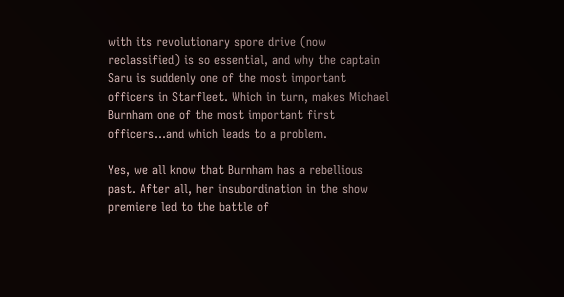with its revolutionary spore drive (now reclassified) is so essential, and why the captain Saru is suddenly one of the most important officers in Starfleet. Which in turn, makes Michael Burnham one of the most important first officers…and which leads to a problem.

Yes, we all know that Burnham has a rebellious past. After all, her insubordination in the show premiere led to the battle of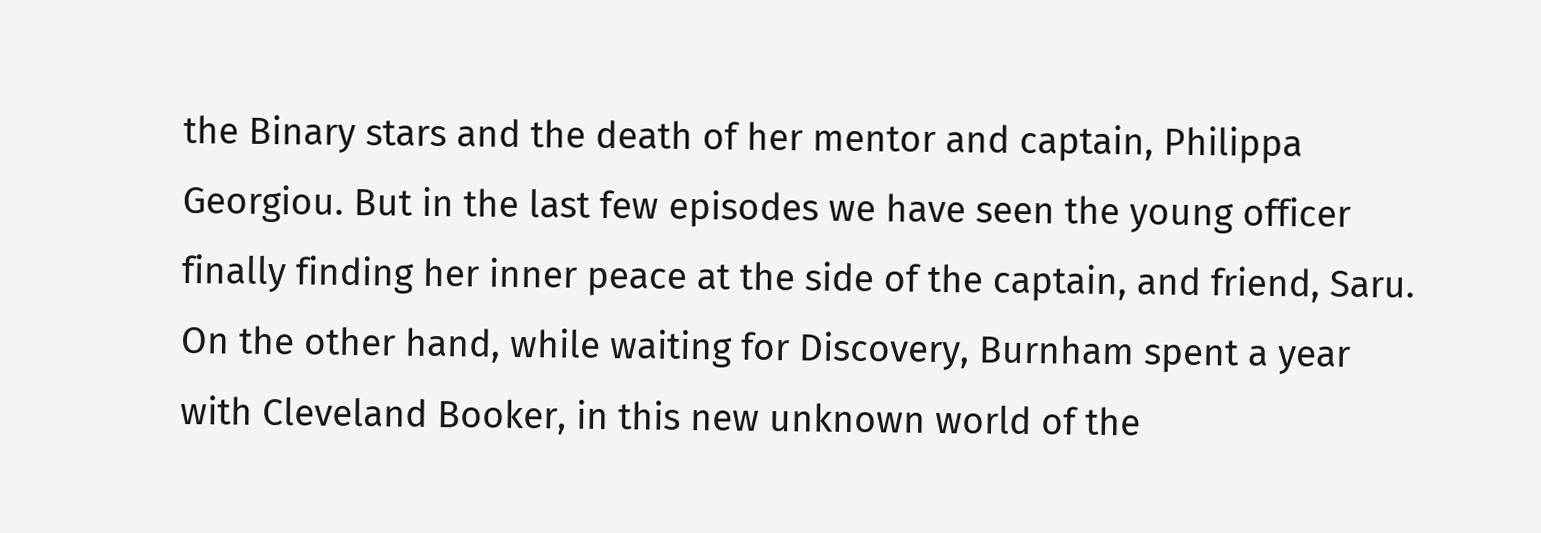the Binary stars and the death of her mentor and captain, Philippa Georgiou. But in the last few episodes we have seen the young officer finally finding her inner peace at the side of the captain, and friend, Saru. On the other hand, while waiting for Discovery, Burnham spent a year with Cleveland Booker, in this new unknown world of the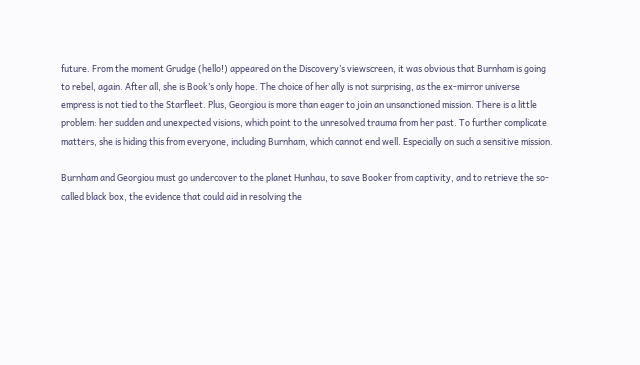future. From the moment Grudge (hello!) appeared on the Discovery’s viewscreen, it was obvious that Burnham is going to rebel, again. After all, she is Book’s only hope. The choice of her ally is not surprising, as the ex-mirror universe empress is not tied to the Starfleet. Plus, Georgiou is more than eager to join an unsanctioned mission. There is a little problem: her sudden and unexpected visions, which point to the unresolved trauma from her past. To further complicate matters, she is hiding this from everyone, including Burnham, which cannot end well. Especially on such a sensitive mission.

Burnham and Georgiou must go undercover to the planet Hunhau, to save Booker from captivity, and to retrieve the so-called black box, the evidence that could aid in resolving the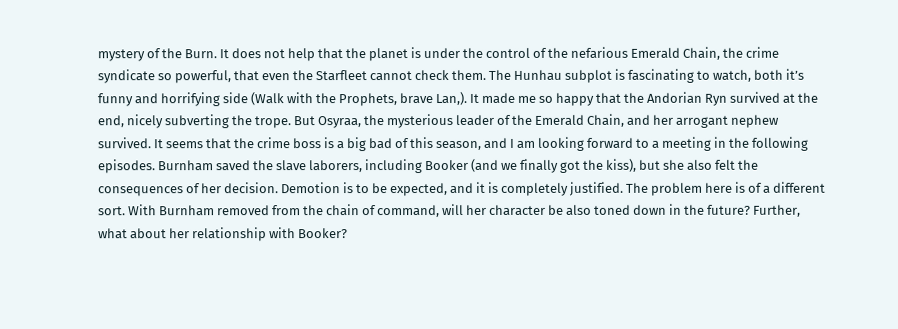mystery of the Burn. It does not help that the planet is under the control of the nefarious Emerald Chain, the crime syndicate so powerful, that even the Starfleet cannot check them. The Hunhau subplot is fascinating to watch, both it’s funny and horrifying side (Walk with the Prophets, brave Lan,). It made me so happy that the Andorian Ryn survived at the end, nicely subverting the trope. But Osyraa, the mysterious leader of the Emerald Chain, and her arrogant nephew survived. It seems that the crime boss is a big bad of this season, and I am looking forward to a meeting in the following episodes. Burnham saved the slave laborers, including Booker (and we finally got the kiss), but she also felt the consequences of her decision. Demotion is to be expected, and it is completely justified. The problem here is of a different sort. With Burnham removed from the chain of command, will her character be also toned down in the future? Further, what about her relationship with Booker?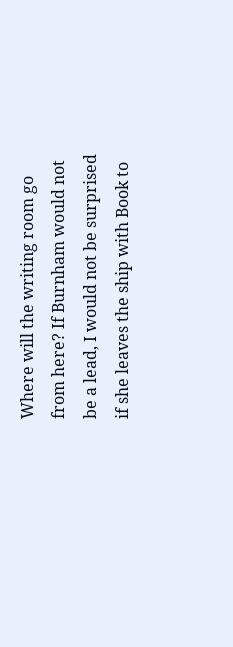Where will the writing room go from here? If Burnham would not be a lead, I would not be surprised if she leaves the ship with Book to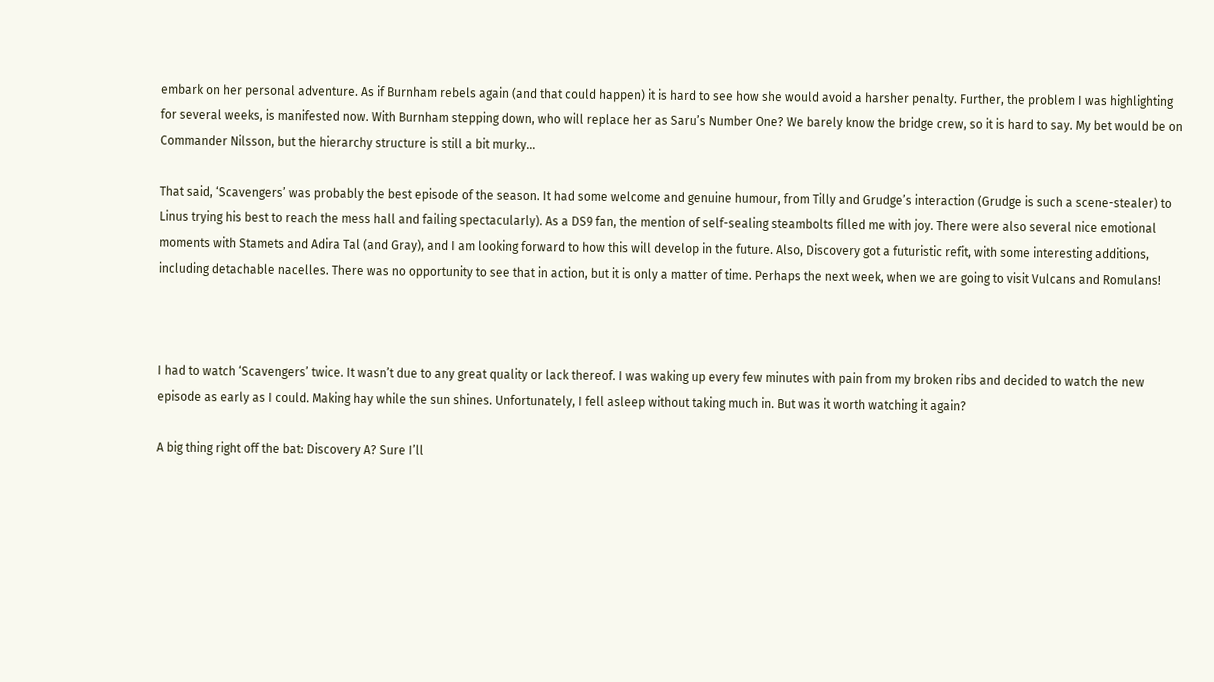embark on her personal adventure. As if Burnham rebels again (and that could happen) it is hard to see how she would avoid a harsher penalty. Further, the problem I was highlighting for several weeks, is manifested now. With Burnham stepping down, who will replace her as Saru’s Number One? We barely know the bridge crew, so it is hard to say. My bet would be on Commander Nilsson, but the hierarchy structure is still a bit murky…

That said, ‘Scavengers’ was probably the best episode of the season. It had some welcome and genuine humour, from Tilly and Grudge’s interaction (Grudge is such a scene-stealer) to Linus trying his best to reach the mess hall and failing spectacularly). As a DS9 fan, the mention of self-sealing steambolts filled me with joy. There were also several nice emotional moments with Stamets and Adira Tal (and Gray), and I am looking forward to how this will develop in the future. Also, Discovery got a futuristic refit, with some interesting additions, including detachable nacelles. There was no opportunity to see that in action, but it is only a matter of time. Perhaps the next week, when we are going to visit Vulcans and Romulans!



I had to watch ‘Scavengers’ twice. It wasn’t due to any great quality or lack thereof. I was waking up every few minutes with pain from my broken ribs and decided to watch the new episode as early as I could. Making hay while the sun shines. Unfortunately, I fell asleep without taking much in. But was it worth watching it again?

A big thing right off the bat: Discovery A? Sure I’ll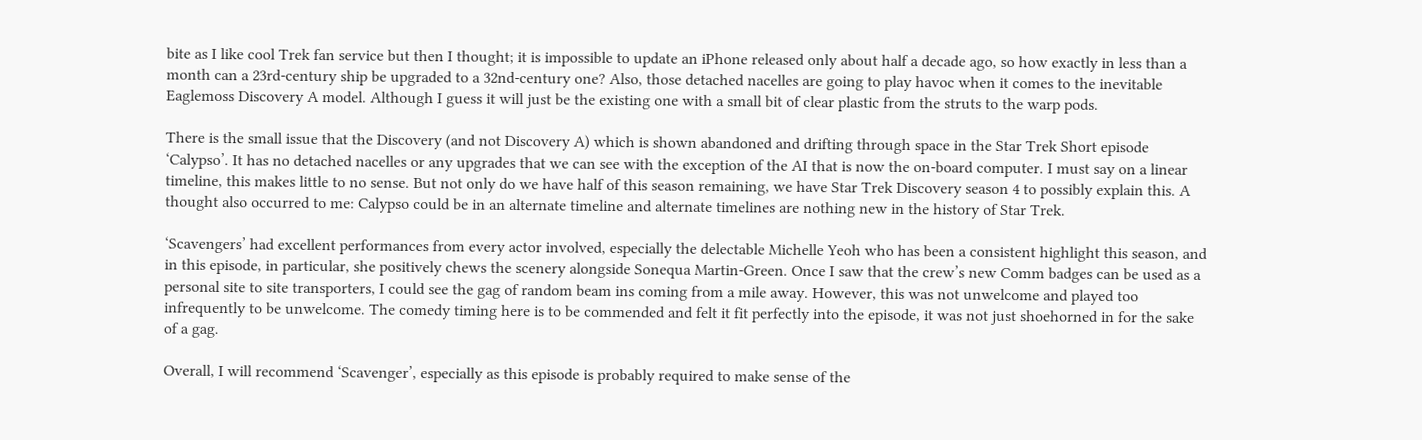bite as I like cool Trek fan service but then I thought; it is impossible to update an iPhone released only about half a decade ago, so how exactly in less than a month can a 23rd-century ship be upgraded to a 32nd-century one? Also, those detached nacelles are going to play havoc when it comes to the inevitable Eaglemoss Discovery A model. Although I guess it will just be the existing one with a small bit of clear plastic from the struts to the warp pods.

There is the small issue that the Discovery (and not Discovery A) which is shown abandoned and drifting through space in the Star Trek Short episode ‘Calypso’. It has no detached nacelles or any upgrades that we can see with the exception of the AI that is now the on-board computer. I must say on a linear timeline, this makes little to no sense. But not only do we have half of this season remaining, we have Star Trek Discovery season 4 to possibly explain this. A thought also occurred to me: Calypso could be in an alternate timeline and alternate timelines are nothing new in the history of Star Trek.

‘Scavengers’ had excellent performances from every actor involved, especially the delectable Michelle Yeoh who has been a consistent highlight this season, and in this episode, in particular, she positively chews the scenery alongside Sonequa Martin-Green. Once I saw that the crew’s new Comm badges can be used as a personal site to site transporters, I could see the gag of random beam ins coming from a mile away. However, this was not unwelcome and played too infrequently to be unwelcome. The comedy timing here is to be commended and felt it fit perfectly into the episode, it was not just shoehorned in for the sake of a gag.

Overall, I will recommend ‘Scavenger’, especially as this episode is probably required to make sense of the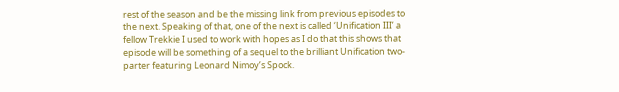rest of the season and be the missing link from previous episodes to the next. Speaking of that, one of the next is called ‘Unification III’ a fellow Trekkie I used to work with hopes as I do that this shows that episode will be something of a sequel to the brilliant Unification two-parter featuring Leonard Nimoy’s Spock.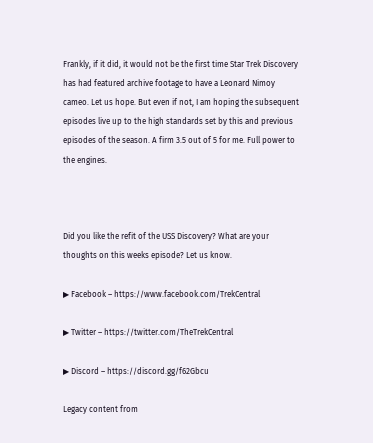Frankly, if it did, it would not be the first time Star Trek Discovery has had featured archive footage to have a Leonard Nimoy cameo. Let us hope. But even if not, I am hoping the subsequent episodes live up to the high standards set by this and previous episodes of the season. A firm 3.5 out of 5 for me. Full power to the engines.



Did you like the refit of the USS Discovery? What are your thoughts on this weeks episode? Let us know.

▶ Facebook – https://www.facebook.com/TrekCentral

▶ Twitter – https://twitter.com/TheTrekCentral

▶ Discord – https://discord.gg/f62Gbcu

Legacy content from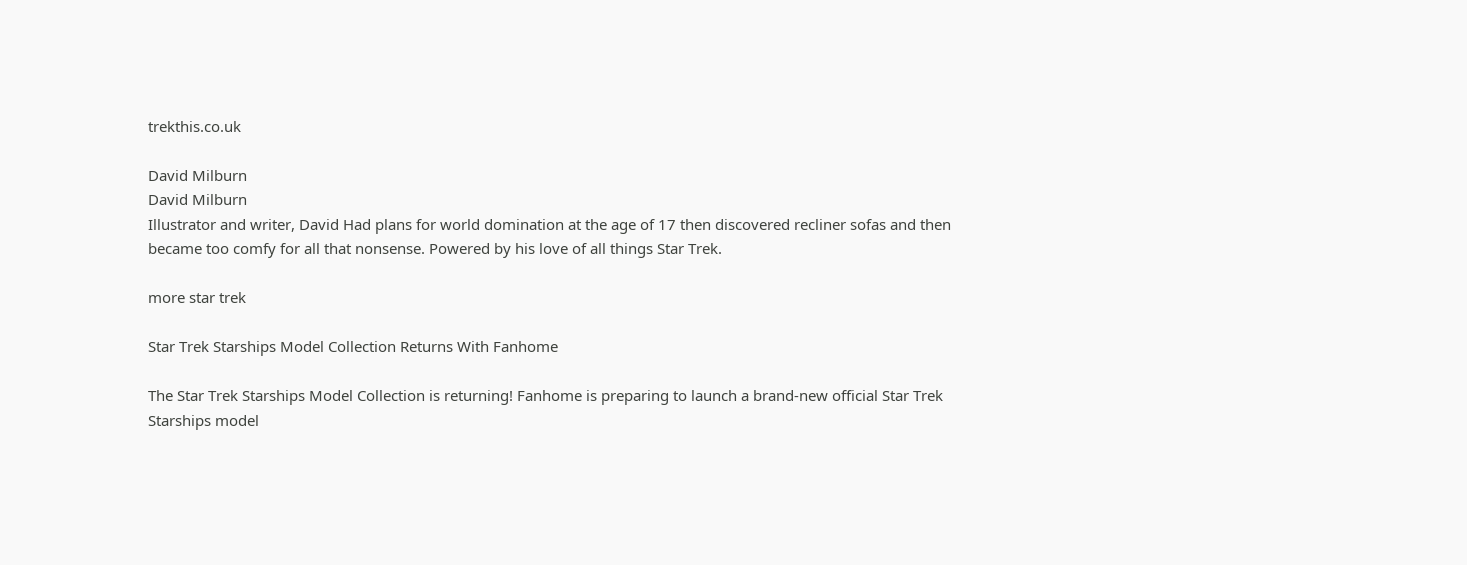trekthis.co.uk

David Milburn
David Milburn
Illustrator and writer, David Had plans for world domination at the age of 17 then discovered recliner sofas and then became too comfy for all that nonsense. Powered by his love of all things Star Trek.

more star trek

Star Trek Starships Model Collection Returns With Fanhome

The Star Trek Starships Model Collection is returning! Fanhome is preparing to launch a brand-new official Star Trek Starships model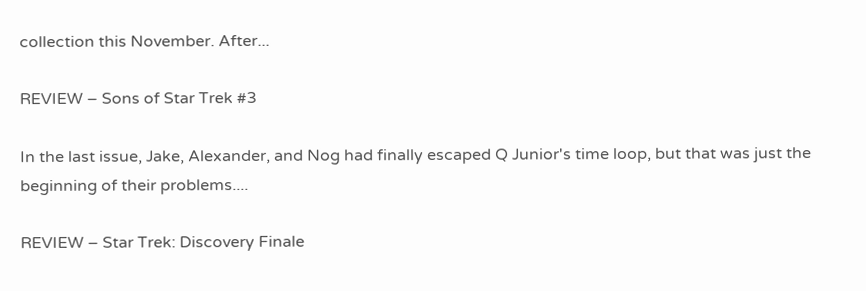collection this November. After...

REVIEW – Sons of Star Trek #3

In the last issue, Jake, Alexander, and Nog had finally escaped Q Junior's time loop, but that was just the beginning of their problems....

REVIEW – Star Trek: Discovery Finale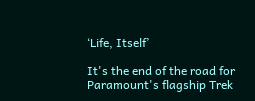‘Life, Itself’

It's the end of the road for Paramount's flagship Trek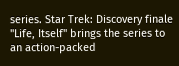series. Star Trek: Discovery finale "Life, Itself" brings the series to an action-packed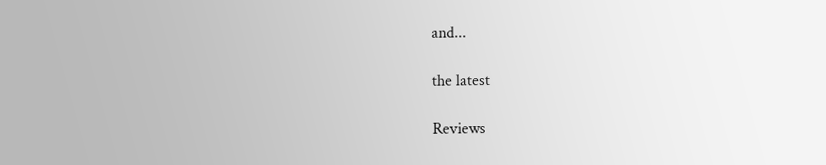and...

the latest

Reviews